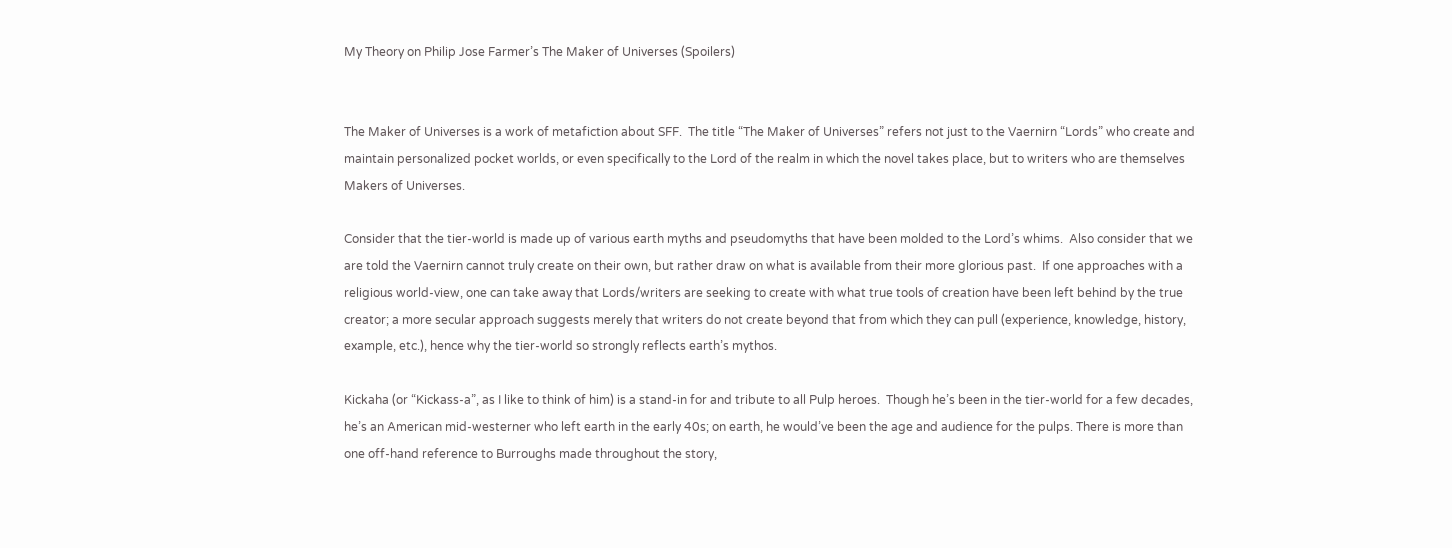My Theory on Philip Jose Farmer’s The Maker of Universes (Spoilers)


The Maker of Universes is a work of metafiction about SFF.  The title “The Maker of Universes” refers not just to the Vaernirn “Lords” who create and maintain personalized pocket worlds, or even specifically to the Lord of the realm in which the novel takes place, but to writers who are themselves Makers of Universes.

Consider that the tier-world is made up of various earth myths and pseudomyths that have been molded to the Lord’s whims.  Also consider that we are told the Vaernirn cannot truly create on their own, but rather draw on what is available from their more glorious past.  If one approaches with a religious world-view, one can take away that Lords/writers are seeking to create with what true tools of creation have been left behind by the true creator; a more secular approach suggests merely that writers do not create beyond that from which they can pull (experience, knowledge, history, example, etc.), hence why the tier-world so strongly reflects earth’s mythos.

Kickaha (or “Kickass-a”, as I like to think of him) is a stand-in for and tribute to all Pulp heroes.  Though he’s been in the tier-world for a few decades, he’s an American mid-westerner who left earth in the early 40s; on earth, he would’ve been the age and audience for the pulps. There is more than one off-hand reference to Burroughs made throughout the story,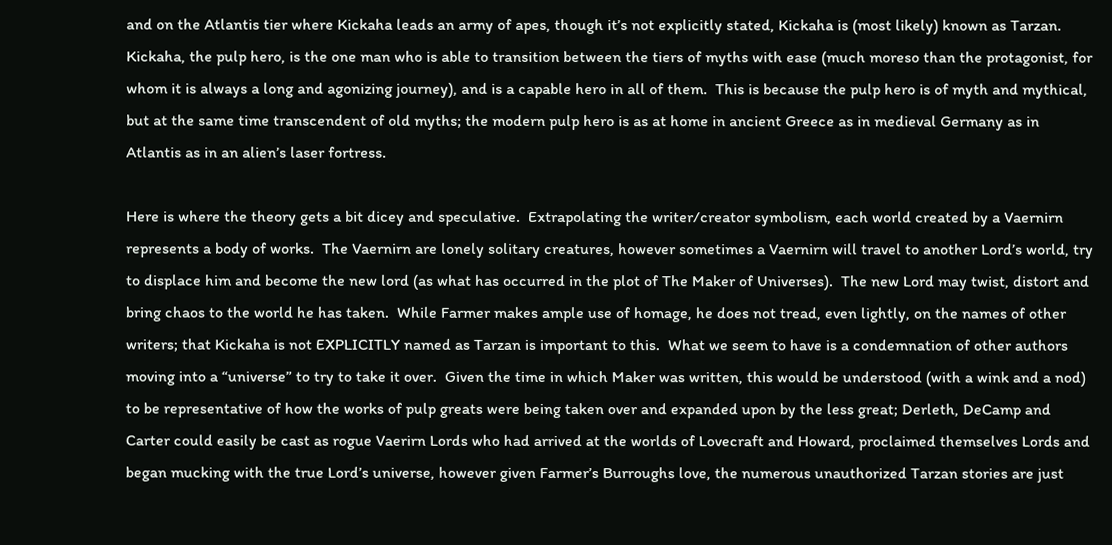and on the Atlantis tier where Kickaha leads an army of apes, though it’s not explicitly stated, Kickaha is (most likely) known as Tarzan.  Kickaha, the pulp hero, is the one man who is able to transition between the tiers of myths with ease (much moreso than the protagonist, for whom it is always a long and agonizing journey), and is a capable hero in all of them.  This is because the pulp hero is of myth and mythical, but at the same time transcendent of old myths; the modern pulp hero is as at home in ancient Greece as in medieval Germany as in Atlantis as in an alien’s laser fortress.

Here is where the theory gets a bit dicey and speculative.  Extrapolating the writer/creator symbolism, each world created by a Vaernirn represents a body of works.  The Vaernirn are lonely solitary creatures, however sometimes a Vaernirn will travel to another Lord’s world, try to displace him and become the new lord (as what has occurred in the plot of The Maker of Universes).  The new Lord may twist, distort and bring chaos to the world he has taken.  While Farmer makes ample use of homage, he does not tread, even lightly, on the names of other writers; that Kickaha is not EXPLICITLY named as Tarzan is important to this.  What we seem to have is a condemnation of other authors moving into a “universe” to try to take it over.  Given the time in which Maker was written, this would be understood (with a wink and a nod) to be representative of how the works of pulp greats were being taken over and expanded upon by the less great; Derleth, DeCamp and Carter could easily be cast as rogue Vaerirn Lords who had arrived at the worlds of Lovecraft and Howard, proclaimed themselves Lords and began mucking with the true Lord’s universe, however given Farmer’s Burroughs love, the numerous unauthorized Tarzan stories are just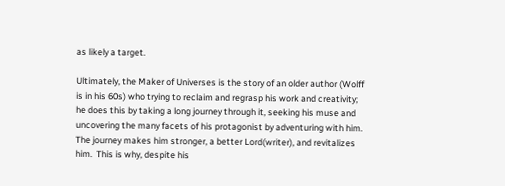as likely a target.

Ultimately, the Maker of Universes is the story of an older author (Wolff is in his 60s) who trying to reclaim and regrasp his work and creativity; he does this by taking a long journey through it, seeking his muse and uncovering the many facets of his protagonist by adventuring with him. The journey makes him stronger, a better Lord(writer), and revitalizes him.  This is why, despite his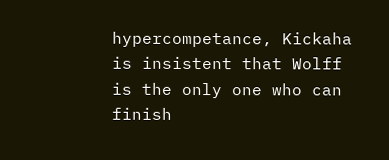hypercompetance, Kickaha is insistent that Wolff is the only one who can finish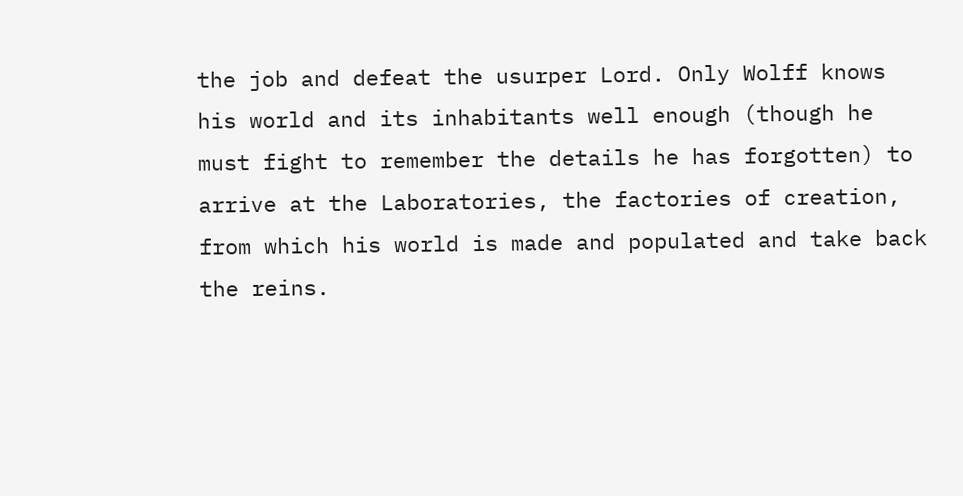the job and defeat the usurper Lord. Only Wolff knows his world and its inhabitants well enough (though he must fight to remember the details he has forgotten) to arrive at the Laboratories, the factories of creation, from which his world is made and populated and take back the reins.